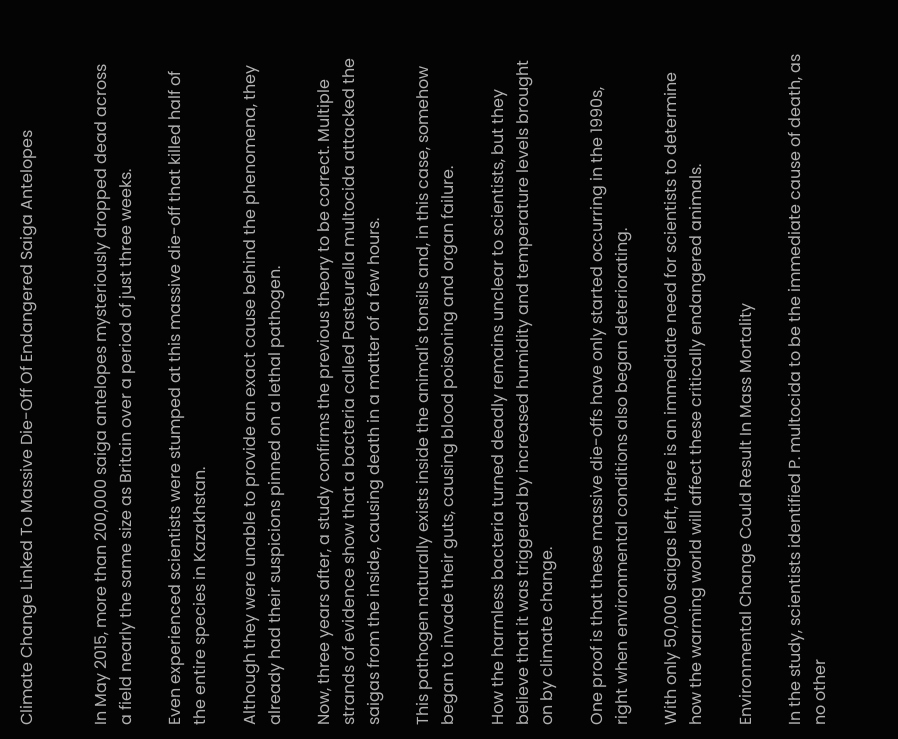Climate Change Linked To Massive Die-Off Of Endangered Saiga Antelopes


In May 2015, more than 200,000 saiga antelopes mysteriously dropped dead across a field nearly the same size as Britain over a period of just three weeks.

Even experienced scientists were stumped at this massive die-off that killed half of the entire species in Kazakhstan.

Although they were unable to provide an exact cause behind the phenomena, they already had their suspicions pinned on a lethal pathogen.

Now, three years after, a study confirms the previous theory to be correct. Multiple strands of evidence show that a bacteria called Pasteurella multocida attacked the saigas from the inside, causing death in a matter of a few hours.

This pathogen naturally exists inside the animal's tonsils and, in this case, somehow began to invade their guts, causing blood poisoning and organ failure.

How the harmless bacteria turned deadly remains unclear to scientists, but they believe that it was triggered by increased humidity and temperature levels brought on by climate change.

One proof is that these massive die-offs have only started occurring in the 1990s, right when environmental conditions also began deteriorating.

With only 50,000 saigas left, there is an immediate need for scientists to determine how the warming world will affect these critically endangered animals.

Environmental Change Could Result In Mass Mortality

In the study, scientists identified P. multocida to be the immediate cause of death, as no other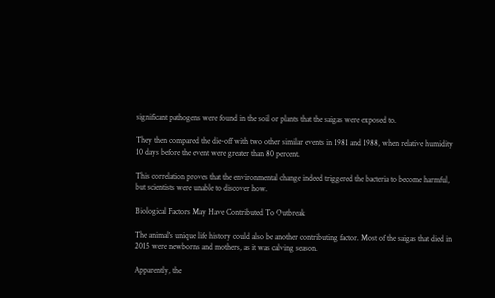significant pathogens were found in the soil or plants that the saigas were exposed to.

They then compared the die-off with two other similar events in 1981 and 1988, when relative humidity 10 days before the event were greater than 80 percent.

This correlation proves that the environmental change indeed triggered the bacteria to become harmful, but scientists were unable to discover how.

Biological Factors May Have Contributed To Outbreak

The animal's unique life history could also be another contributing factor. Most of the saigas that died in 2015 were newborns and mothers, as it was calving season.

Apparently, the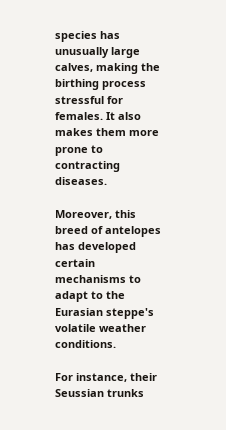species has unusually large calves, making the birthing process stressful for females. It also makes them more prone to contracting diseases.

Moreover, this breed of antelopes has developed certain mechanisms to adapt to the Eurasian steppe's volatile weather conditions.

For instance, their Seussian trunks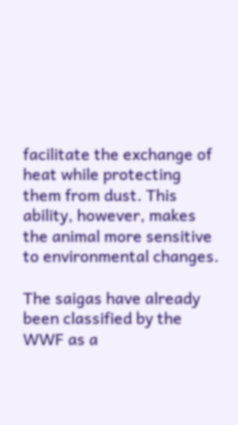facilitate the exchange of heat while protecting them from dust. This ability, however, makes the animal more sensitive to environmental changes.

The saigas have already been classified by the WWF as a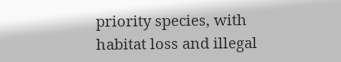priority species, with habitat loss and illegal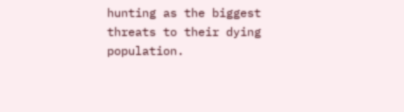hunting as the biggest threats to their dying population.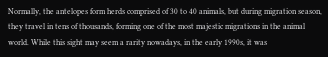Normally, the antelopes form herds comprised of 30 to 40 animals, but during migration season, they travel in tens of thousands, forming one of the most majestic migrations in the animal world. While this sight may seem a rarity nowadays, in the early 1990s, it was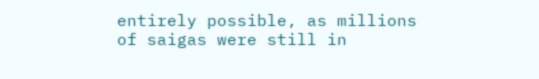entirely possible, as millions of saigas were still in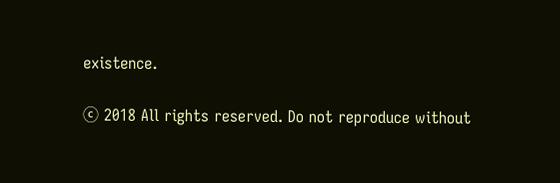existence.

ⓒ 2018 All rights reserved. Do not reproduce without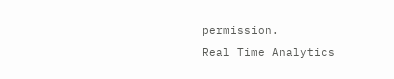permission.
Real Time Analytics